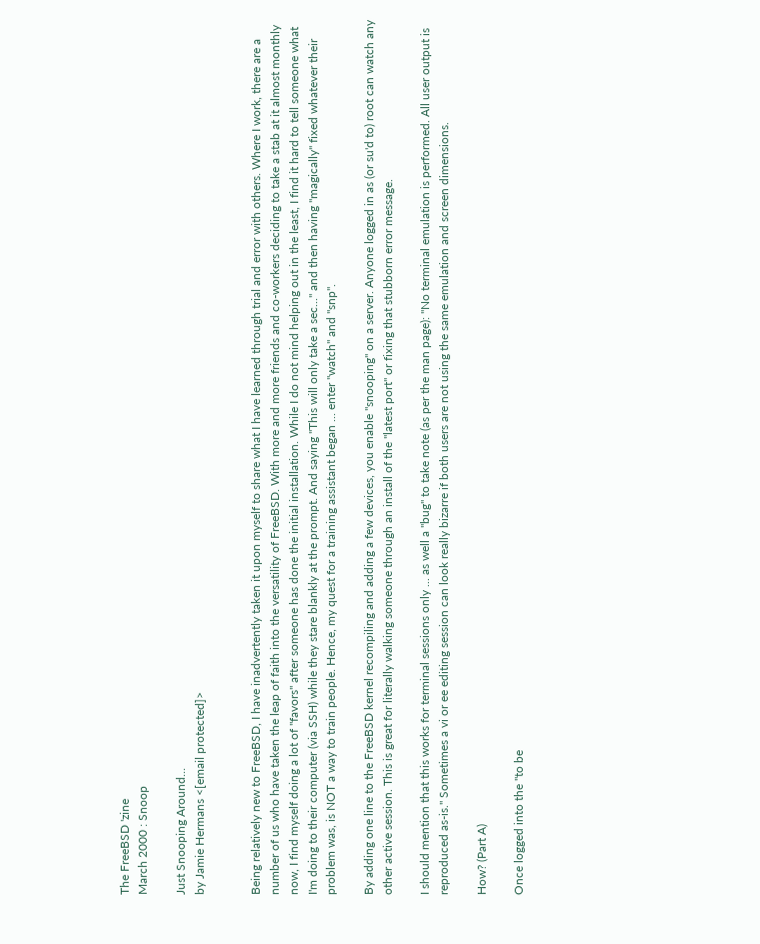The FreeBSD 'zine
March 2000 : Snoop

Just Snooping Around...
by Jamie Hermans <[email protected]>


Being relatively new to FreeBSD, I have inadvertently taken it upon myself to share what I have learned through trial and error with others. Where I work, there are a number of us who have taken the leap of faith into the versatility of FreeBSD. With more and more friends and co-workers deciding to take a stab at it almost monthly now, I find myself doing a lot of "favors" after someone has done the initial installation. While I do not mind helping out in the least, I find it hard to tell someone what I'm doing to their computer (via SSH) while they stare blankly at the prompt. And saying "This will only take a sec..." and then having "magically" fixed whatever their problem was, is NOT a way to train people. Hence, my quest for a training assistant began ... enter "watch" and "snp".

By adding one line to the FreeBSD kernel recompiling and adding a few devices, you enable "snooping" on a server. Anyone logged in as (or su'd to) root can watch any other active session. This is great for literally walking someone through an install of the "latest port" or fixing that stubborn error message.

I should mention that this works for terminal sessions only ... as well a "bug" to take note (as per the man page): "No terminal emulation is performed. All user output is reproduced as-is." Sometimes a vi or ee editing session can look really bizarre if both users are not using the same emulation and screen dimensions.

How? (Part A)

Once logged into the "to be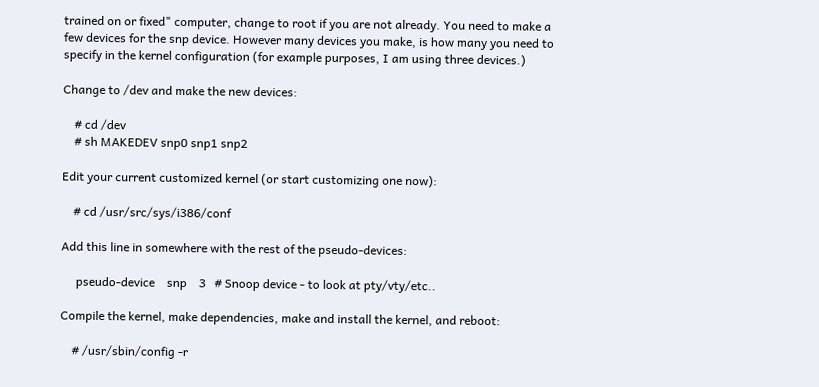trained on or fixed" computer, change to root if you are not already. You need to make a few devices for the snp device. However many devices you make, is how many you need to specify in the kernel configuration (for example purposes, I am using three devices.)

Change to /dev and make the new devices:

    # cd /dev
    # sh MAKEDEV snp0 snp1 snp2

Edit your current customized kernel (or start customizing one now):

    # cd /usr/src/sys/i386/conf

Add this line in somewhere with the rest of the pseudo-devices:

     pseudo-device    snp    3   # Snoop device - to look at pty/vty/etc..

Compile the kernel, make dependencies, make and install the kernel, and reboot:

    # /usr/sbin/config -r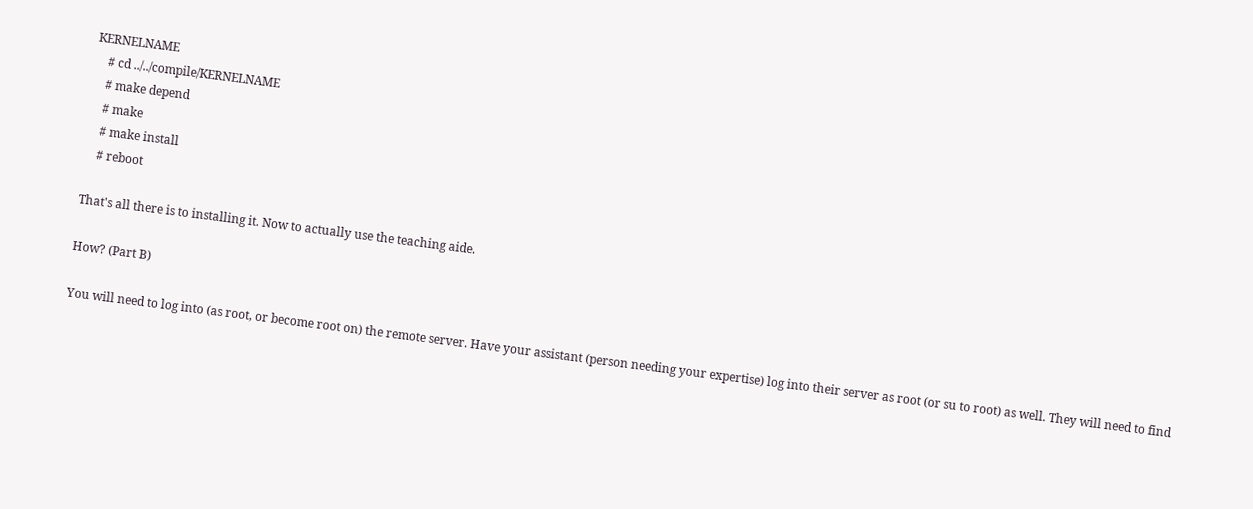KERNELNAME
    # cd ../../compile/KERNELNAME
    # make depend
    # make
    # make install
    # reboot

That's all there is to installing it. Now to actually use the teaching aide.

How? (Part B)

You will need to log into (as root, or become root on) the remote server. Have your assistant (person needing your expertise) log into their server as root (or su to root) as well. They will need to find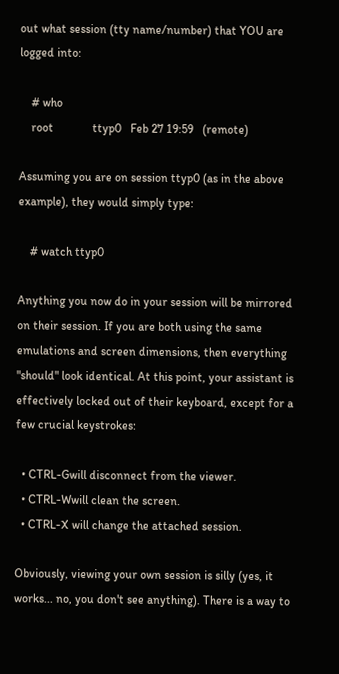out what session (tty name/number) that YOU are logged into:

    # who
    root             ttyp0   Feb 27 19:59   (remote)

Assuming you are on session ttyp0 (as in the above example), they would simply type:

    # watch ttyp0

Anything you now do in your session will be mirrored on their session. If you are both using the same emulations and screen dimensions, then everything "should" look identical. At this point, your assistant is effectively locked out of their keyboard, except for a few crucial keystrokes:

  • CTRL-Gwill disconnect from the viewer.
  • CTRL-Wwill clean the screen.
  • CTRL-X will change the attached session.

Obviously, viewing your own session is silly (yes, it works... no, you don't see anything). There is a way to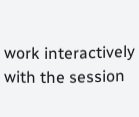work interactively with the session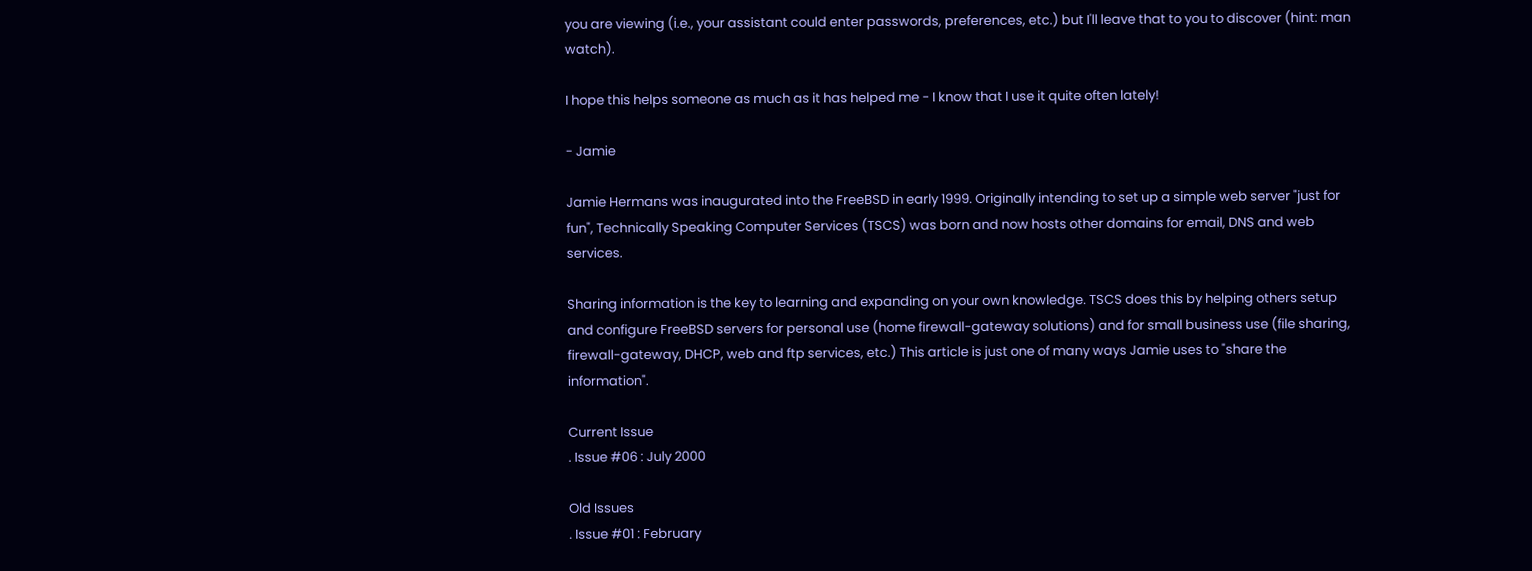you are viewing (i.e., your assistant could enter passwords, preferences, etc.) but I'll leave that to you to discover (hint: man watch).

I hope this helps someone as much as it has helped me - I know that I use it quite often lately!

- Jamie

Jamie Hermans was inaugurated into the FreeBSD in early 1999. Originally intending to set up a simple web server "just for fun", Technically Speaking Computer Services (TSCS) was born and now hosts other domains for email, DNS and web services.

Sharing information is the key to learning and expanding on your own knowledge. TSCS does this by helping others setup and configure FreeBSD servers for personal use (home firewall-gateway solutions) and for small business use (file sharing, firewall-gateway, DHCP, web and ftp services, etc.) This article is just one of many ways Jamie uses to "share the information".

Current Issue
. Issue #06 : July 2000

Old Issues
. Issue #01 : February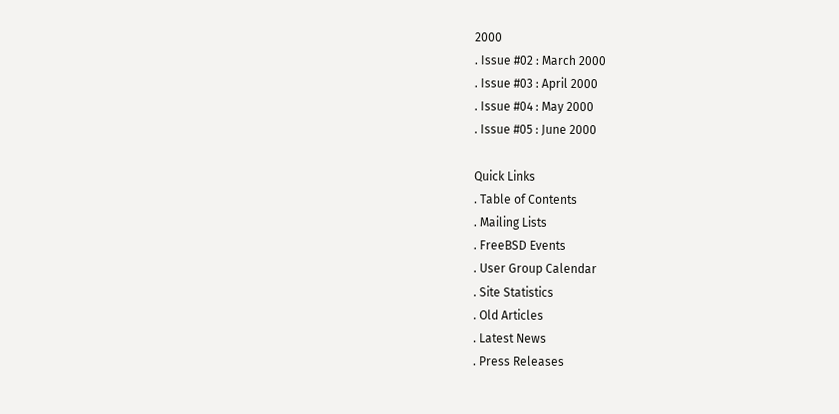2000
. Issue #02 : March 2000
. Issue #03 : April 2000
. Issue #04 : May 2000
. Issue #05 : June 2000

Quick Links
. Table of Contents
. Mailing Lists
. FreeBSD Events
. User Group Calendar
. Site Statistics
. Old Articles
. Latest News
. Press Releases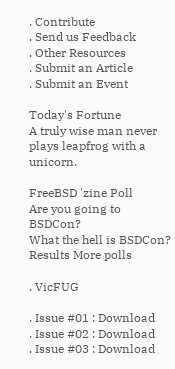. Contribute
. Send us Feedback
. Other Resources
. Submit an Article
. Submit an Event

Today's Fortune
A truly wise man never plays leapfrog with a unicorn.

FreeBSD 'zine Poll
Are you going to BSDCon?
What the hell is BSDCon?
Results More polls

. VicFUG

. Issue #01 : Download
. Issue #02 : Download
. Issue #03 : Download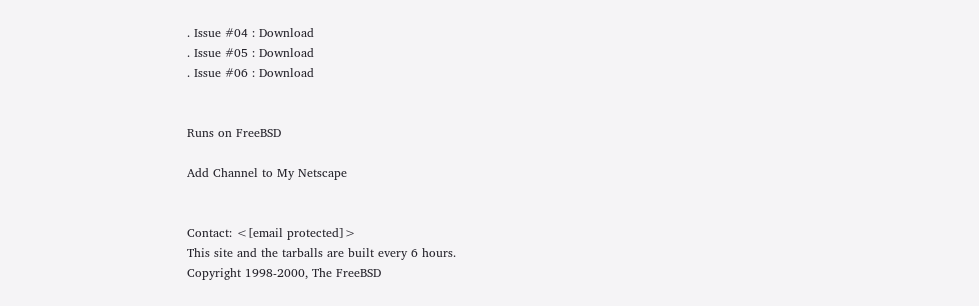. Issue #04 : Download
. Issue #05 : Download
. Issue #06 : Download


Runs on FreeBSD

Add Channel to My Netscape


Contact: <[email protected]>
This site and the tarballs are built every 6 hours.
Copyright 1998-2000, The FreeBSD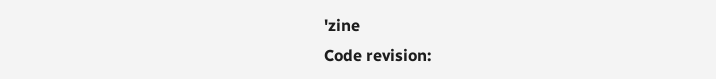'zine
Code revision: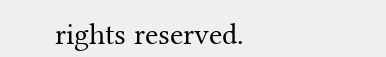rights reserved.